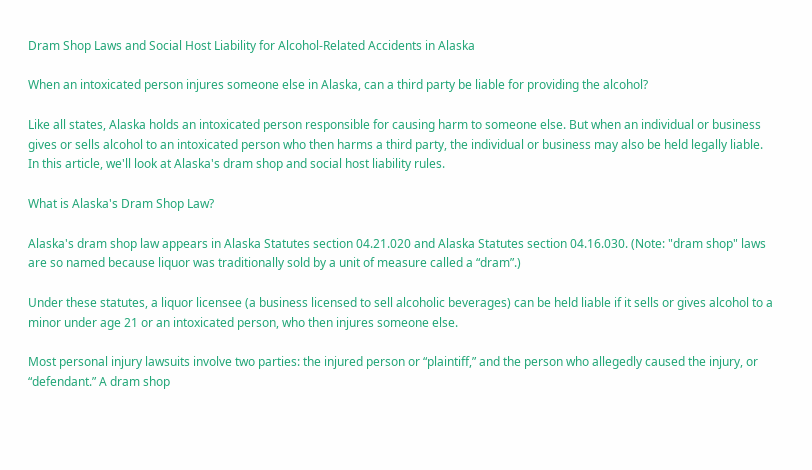Dram Shop Laws and Social Host Liability for Alcohol-Related Accidents in Alaska

When an intoxicated person injures someone else in Alaska, can a third party be liable for providing the alcohol?

Like all states, Alaska holds an intoxicated person responsible for causing harm to someone else. But when an individual or business gives or sells alcohol to an intoxicated person who then harms a third party, the individual or business may also be held legally liable. In this article, we'll look at Alaska's dram shop and social host liability rules.

What is Alaska's Dram Shop Law?

Alaska's dram shop law appears in Alaska Statutes section 04.21.020 and Alaska Statutes section 04.16.030. (Note: "dram shop" laws are so named because liquor was traditionally sold by a unit of measure called a “dram”.)

Under these statutes, a liquor licensee (a business licensed to sell alcoholic beverages) can be held liable if it sells or gives alcohol to a minor under age 21 or an intoxicated person, who then injures someone else.

Most personal injury lawsuits involve two parties: the injured person or “plaintiff,” and the person who allegedly caused the injury, or “defendant.” A dram shop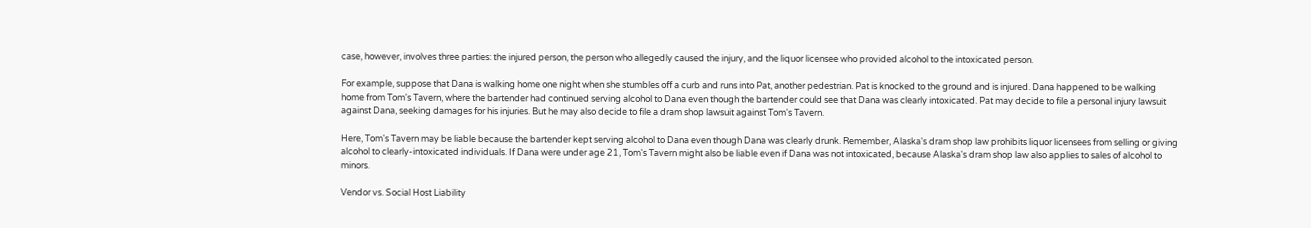case, however, involves three parties: the injured person, the person who allegedly caused the injury, and the liquor licensee who provided alcohol to the intoxicated person.

For example, suppose that Dana is walking home one night when she stumbles off a curb and runs into Pat, another pedestrian. Pat is knocked to the ground and is injured. Dana happened to be walking home from Tom's Tavern, where the bartender had continued serving alcohol to Dana even though the bartender could see that Dana was clearly intoxicated. Pat may decide to file a personal injury lawsuit against Dana, seeking damages for his injuries. But he may also decide to file a dram shop lawsuit against Tom's Tavern.

Here, Tom's Tavern may be liable because the bartender kept serving alcohol to Dana even though Dana was clearly drunk. Remember, Alaska's dram shop law prohibits liquor licensees from selling or giving alcohol to clearly-intoxicated individuals. If Dana were under age 21, Tom's Tavern might also be liable even if Dana was not intoxicated, because Alaska's dram shop law also applies to sales of alcohol to minors.

Vendor vs. Social Host Liability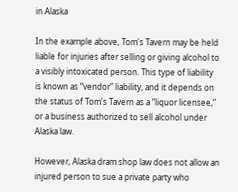in Alaska

In the example above, Tom's Tavern may be held liable for injuries after selling or giving alcohol to a visibly intoxicated person. This type of liability is known as “vendor” liability, and it depends on the status of Tom's Tavern as a “liquor licensee,” or a business authorized to sell alcohol under Alaska law.

However, Alaska dram shop law does not allow an injured person to sue a private party who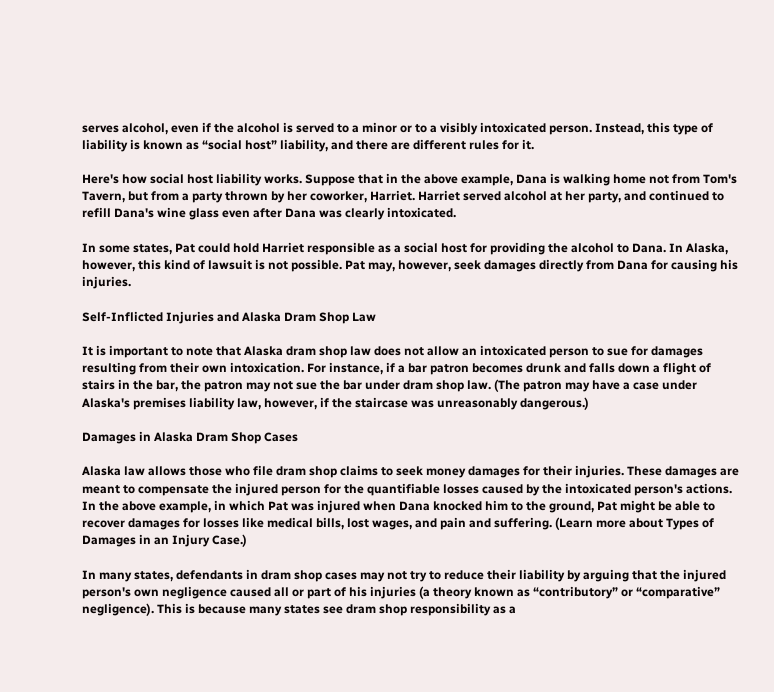serves alcohol, even if the alcohol is served to a minor or to a visibly intoxicated person. Instead, this type of liability is known as “social host” liability, and there are different rules for it.

Here's how social host liability works. Suppose that in the above example, Dana is walking home not from Tom's Tavern, but from a party thrown by her coworker, Harriet. Harriet served alcohol at her party, and continued to refill Dana's wine glass even after Dana was clearly intoxicated.

In some states, Pat could hold Harriet responsible as a social host for providing the alcohol to Dana. In Alaska, however, this kind of lawsuit is not possible. Pat may, however, seek damages directly from Dana for causing his injuries.

Self-Inflicted Injuries and Alaska Dram Shop Law

It is important to note that Alaska dram shop law does not allow an intoxicated person to sue for damages resulting from their own intoxication. For instance, if a bar patron becomes drunk and falls down a flight of stairs in the bar, the patron may not sue the bar under dram shop law. (The patron may have a case under Alaska's premises liability law, however, if the staircase was unreasonably dangerous.)

Damages in Alaska Dram Shop Cases

Alaska law allows those who file dram shop claims to seek money damages for their injuries. These damages are meant to compensate the injured person for the quantifiable losses caused by the intoxicated person's actions. In the above example, in which Pat was injured when Dana knocked him to the ground, Pat might be able to recover damages for losses like medical bills, lost wages, and pain and suffering. (Learn more about Types of Damages in an Injury Case.)

In many states, defendants in dram shop cases may not try to reduce their liability by arguing that the injured person's own negligence caused all or part of his injuries (a theory known as “contributory” or “comparative” negligence). This is because many states see dram shop responsibility as a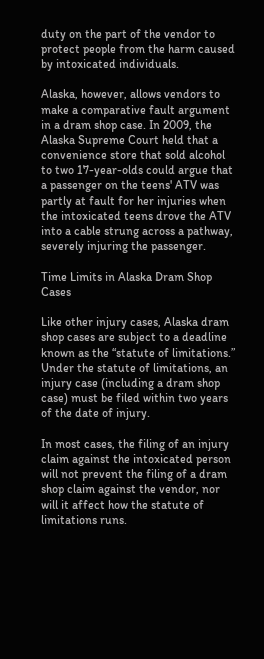duty on the part of the vendor to protect people from the harm caused by intoxicated individuals.

Alaska, however, allows vendors to make a comparative fault argument in a dram shop case. In 2009, the Alaska Supreme Court held that a convenience store that sold alcohol to two 17-year-olds could argue that a passenger on the teens' ATV was partly at fault for her injuries when the intoxicated teens drove the ATV into a cable strung across a pathway, severely injuring the passenger.

Time Limits in Alaska Dram Shop Cases

Like other injury cases, Alaska dram shop cases are subject to a deadline known as the “statute of limitations.” Under the statute of limitations, an injury case (including a dram shop case) must be filed within two years of the date of injury.

In most cases, the filing of an injury claim against the intoxicated person will not prevent the filing of a dram shop claim against the vendor, nor will it affect how the statute of limitations runs.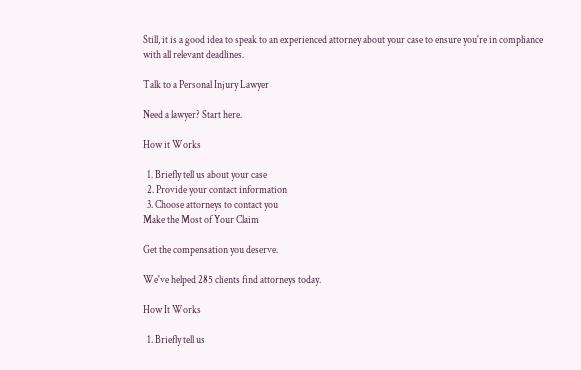Still, it is a good idea to speak to an experienced attorney about your case to ensure you're in compliance with all relevant deadlines.

Talk to a Personal Injury Lawyer

Need a lawyer? Start here.

How it Works

  1. Briefly tell us about your case
  2. Provide your contact information
  3. Choose attorneys to contact you
Make the Most of Your Claim

Get the compensation you deserve.

We've helped 285 clients find attorneys today.

How It Works

  1. Briefly tell us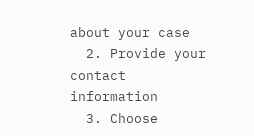about your case
  2. Provide your contact information
  3. Choose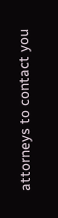attorneys to contact you